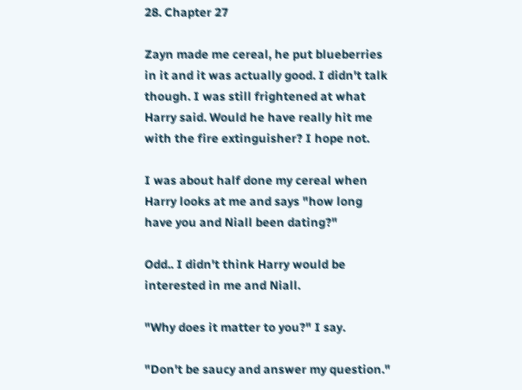28. Chapter 27

Zayn made me cereal, he put blueberries in it and it was actually good. I didn't talk though. I was still frightened at what Harry said. Would he have really hit me with the fire extinguisher? I hope not.

I was about half done my cereal when Harry looks at me and says "how long have you and Niall been dating?"

Odd.. I didn't think Harry would be interested in me and Niall.

"Why does it matter to you?" I say.

"Don't be saucy and answer my question."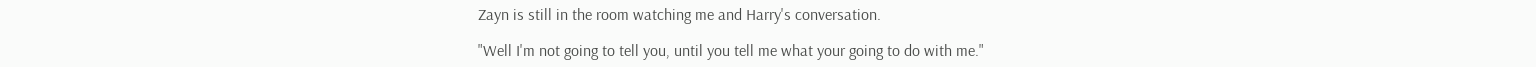Zayn is still in the room watching me and Harry's conversation.

"Well I'm not going to tell you, until you tell me what your going to do with me."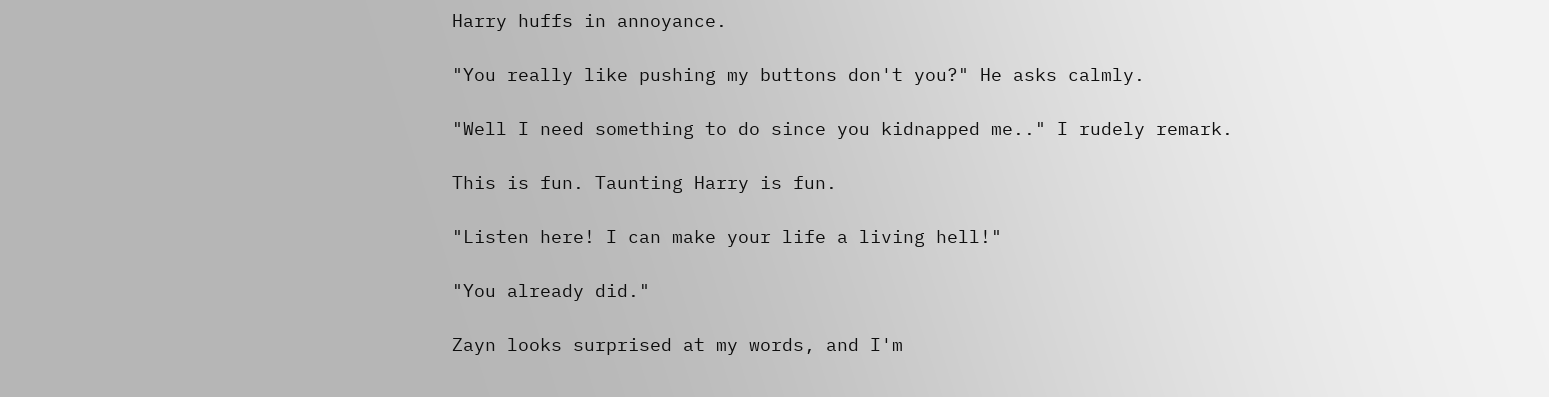Harry huffs in annoyance.

"You really like pushing my buttons don't you?" He asks calmly.

"Well I need something to do since you kidnapped me.." I rudely remark.

This is fun. Taunting Harry is fun.

"Listen here! I can make your life a living hell!"

"You already did."

Zayn looks surprised at my words, and I'm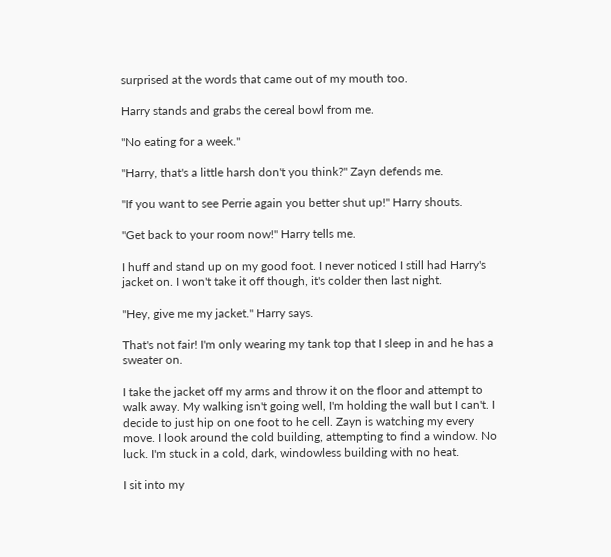surprised at the words that came out of my mouth too.

Harry stands and grabs the cereal bowl from me.

"No eating for a week."

"Harry, that's a little harsh don't you think?" Zayn defends me.

"If you want to see Perrie again you better shut up!" Harry shouts.

"Get back to your room now!" Harry tells me.

I huff and stand up on my good foot. I never noticed I still had Harry's jacket on. I won't take it off though, it's colder then last night.

"Hey, give me my jacket." Harry says.

That's not fair! I'm only wearing my tank top that I sleep in and he has a sweater on.

I take the jacket off my arms and throw it on the floor and attempt to walk away. My walking isn't going well, I'm holding the wall but I can't. I decide to just hip on one foot to he cell. Zayn is watching my every move. I look around the cold building, attempting to find a window. No luck. I'm stuck in a cold, dark, windowless building with no heat.

I sit into my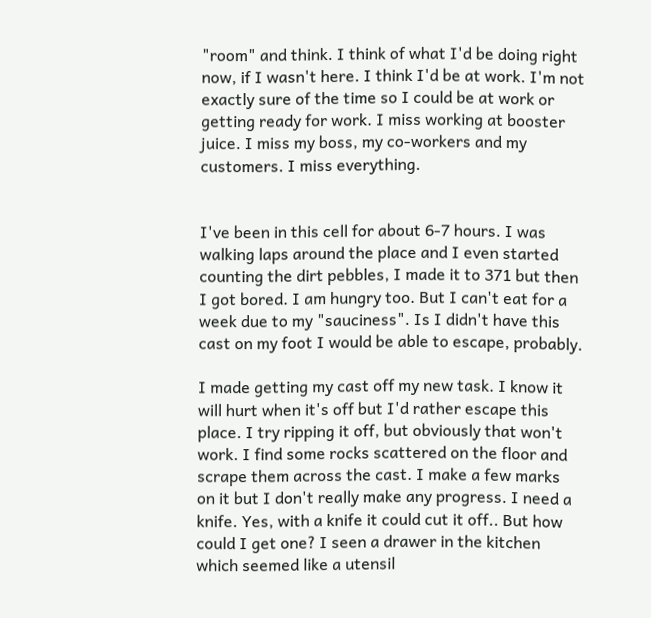"room" and think. I think of what I'd be doing right now, if I wasn't here. I think I'd be at work. I'm not exactly sure of the time so I could be at work or getting ready for work. I miss working at booster juice. I miss my boss, my co-workers and my customers. I miss everything.


I've been in this cell for about 6-7 hours. I was walking laps around the place and I even started counting the dirt pebbles, I made it to 371 but then I got bored. I am hungry too. But I can't eat for a week due to my "sauciness". Is I didn't have this cast on my foot I would be able to escape, probably.

I made getting my cast off my new task. I know it will hurt when it's off but I'd rather escape this place. I try ripping it off, but obviously that won't work. I find some rocks scattered on the floor and scrape them across the cast. I make a few marks on it but I don't really make any progress. I need a knife. Yes, with a knife it could cut it off.. But how could I get one? I seen a drawer in the kitchen which seemed like a utensil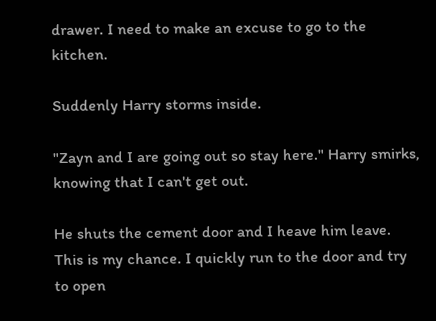drawer. I need to make an excuse to go to the kitchen.

Suddenly Harry storms inside.

"Zayn and I are going out so stay here." Harry smirks, knowing that I can't get out.

He shuts the cement door and I heave him leave. This is my chance. I quickly run to the door and try to open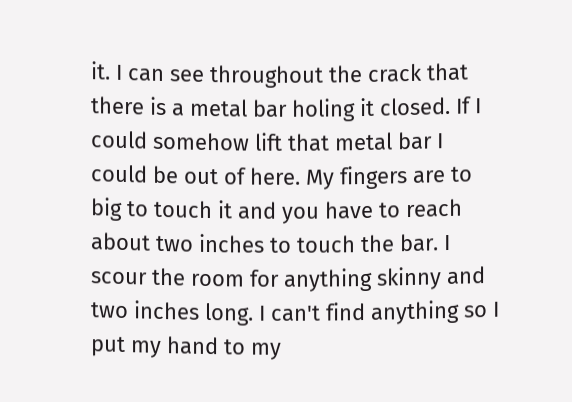it. I can see throughout the crack that there is a metal bar holing it closed. If I could somehow lift that metal bar I could be out of here. My fingers are to big to touch it and you have to reach about two inches to touch the bar. I scour the room for anything skinny and two inches long. I can't find anything so I put my hand to my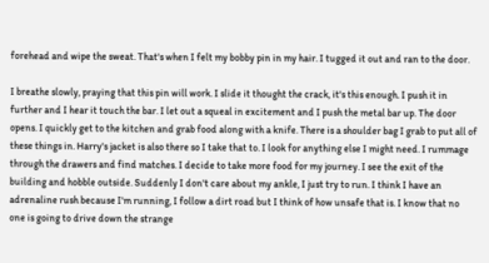forehead and wipe the sweat. That's when I felt my bobby pin in my hair. I tugged it out and ran to the door.

I breathe slowly, praying that this pin will work. I slide it thought the crack, it's this enough. I push it in further and I hear it touch the bar. I let out a squeal in excitement and I push the metal bar up. The door opens. I quickly get to the kitchen and grab food along with a knife. There is a shoulder bag I grab to put all of these things in. Harry's jacket is also there so I take that to. I look for anything else I might need. I rummage through the drawers and find matches. I decide to take more food for my journey. I see the exit of the building and hobble outside. Suddenly I don't care about my ankle, I just try to run. I think I have an adrenaline rush because I'm running, I follow a dirt road but I think of how unsafe that is. I know that no one is going to drive down the strange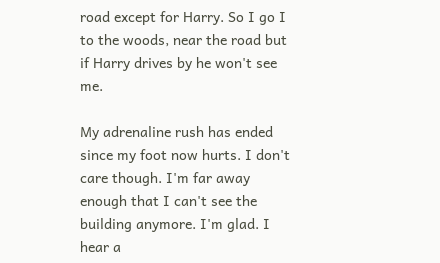road except for Harry. So I go I to the woods, near the road but if Harry drives by he won't see me.

My adrenaline rush has ended since my foot now hurts. I don't care though. I'm far away enough that I can't see the building anymore. I'm glad. I hear a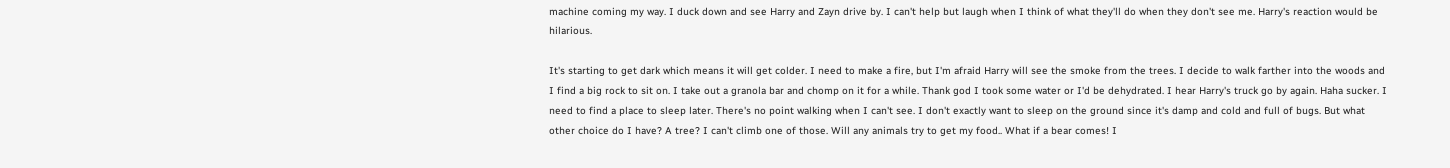machine coming my way. I duck down and see Harry and Zayn drive by. I can't help but laugh when I think of what they'll do when they don't see me. Harry's reaction would be hilarious.

It's starting to get dark which means it will get colder. I need to make a fire, but I'm afraid Harry will see the smoke from the trees. I decide to walk farther into the woods and I find a big rock to sit on. I take out a granola bar and chomp on it for a while. Thank god I took some water or I'd be dehydrated. I hear Harry's truck go by again. Haha sucker. I need to find a place to sleep later. There's no point walking when I can't see. I don't exactly want to sleep on the ground since it's damp and cold and full of bugs. But what other choice do I have? A tree? I can't climb one of those. Will any animals try to get my food.. What if a bear comes! I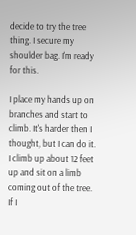decide to try the tree thing. I secure my shoulder bag. I'm ready for this.

I place my hands up on branches and start to climb. It's harder then I thought, but I can do it. I climb up about 12 feet up and sit on a limb coming out of the tree. If I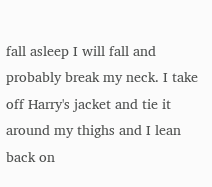fall asleep I will fall and probably break my neck. I take off Harry's jacket and tie it around my thighs and I lean back on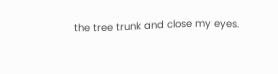the tree trunk and close my eyes.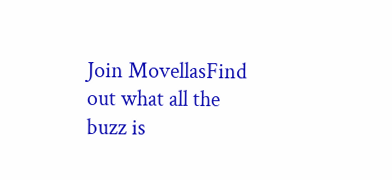Join MovellasFind out what all the buzz is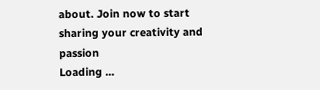about. Join now to start sharing your creativity and passion
Loading ...